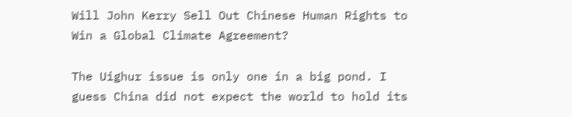Will John Kerry Sell Out Chinese Human Rights to Win a Global Climate Agreement?

The Uighur issue is only one in a big pond. I guess China did not expect the world to hold its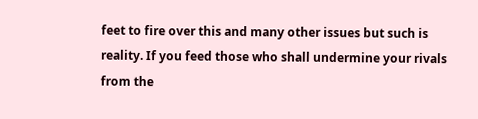feet to fire over this and many other issues but such is reality. If you feed those who shall undermine your rivals from the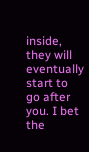inside, they will eventually start to go after you. I bet the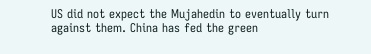US did not expect the Mujahedin to eventually turn against them. China has fed the green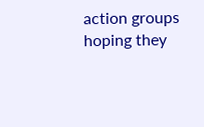action groups hoping they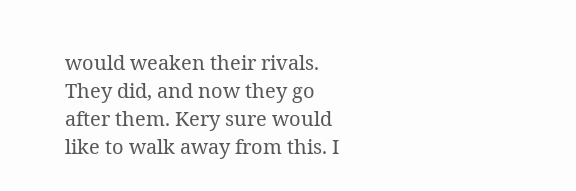would weaken their rivals. They did, and now they go after them. Kery sure would like to walk away from this. I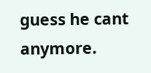guess he cant anymore.